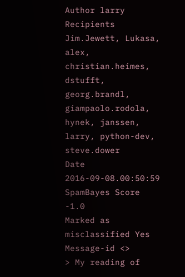Author larry
Recipients Jim.Jewett, Lukasa, alex, christian.heimes, dstufft, georg.brandl, giampaolo.rodola, hynek, janssen, larry, python-dev, steve.dower
Date 2016-09-08.00:50:59
SpamBayes Score -1.0
Marked as misclassified Yes
Message-id <>
> My reading of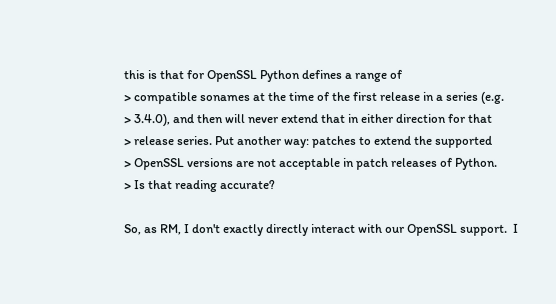this is that for OpenSSL Python defines a range of
> compatible sonames at the time of the first release in a series (e.g.
> 3.4.0), and then will never extend that in either direction for that
> release series. Put another way: patches to extend the supported
> OpenSSL versions are not acceptable in patch releases of Python.
> Is that reading accurate?

So, as RM, I don't exactly directly interact with our OpenSSL support.  I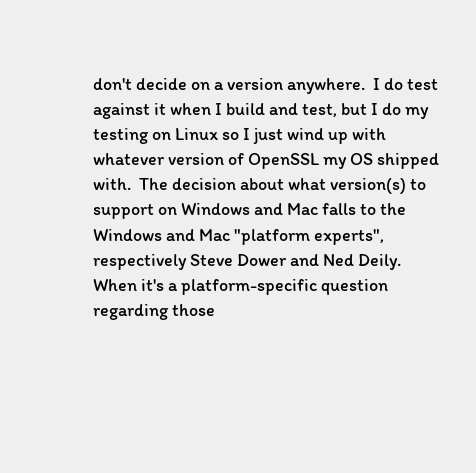don't decide on a version anywhere.  I do test against it when I build and test, but I do my testing on Linux so I just wind up with whatever version of OpenSSL my OS shipped with.  The decision about what version(s) to support on Windows and Mac falls to the Windows and Mac "platform experts", respectively Steve Dower and Ned Deily.  When it's a platform-specific question regarding those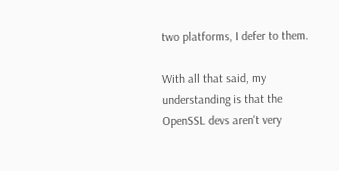two platforms, I defer to them.

With all that said, my understanding is that the OpenSSL devs aren't very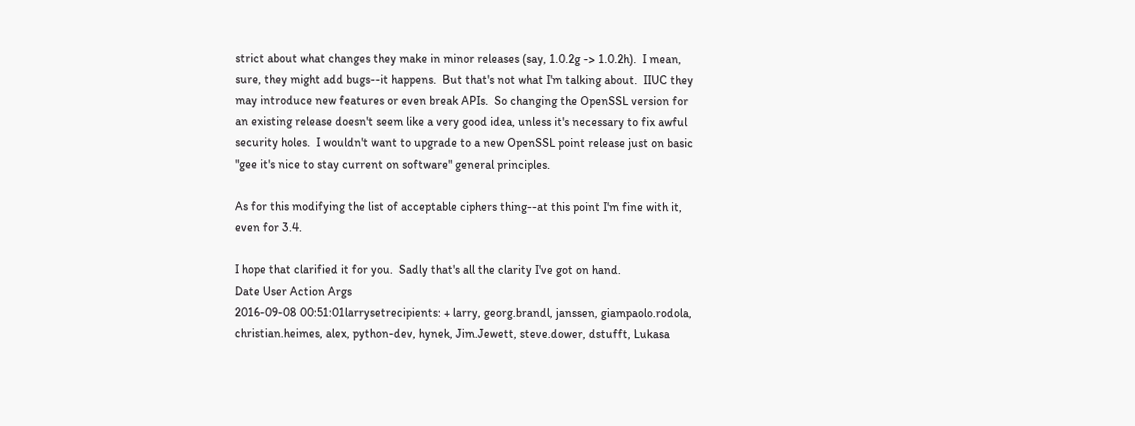strict about what changes they make in minor releases (say, 1.0.2g -> 1.0.2h).  I mean, sure, they might add bugs--it happens.  But that's not what I'm talking about.  IIUC they may introduce new features or even break APIs.  So changing the OpenSSL version for an existing release doesn't seem like a very good idea, unless it's necessary to fix awful security holes.  I wouldn't want to upgrade to a new OpenSSL point release just on basic "gee it's nice to stay current on software" general principles.

As for this modifying the list of acceptable ciphers thing--at this point I'm fine with it, even for 3.4.

I hope that clarified it for you.  Sadly that's all the clarity I've got on hand.
Date User Action Args
2016-09-08 00:51:01larrysetrecipients: + larry, georg.brandl, janssen, giampaolo.rodola, christian.heimes, alex, python-dev, hynek, Jim.Jewett, steve.dower, dstufft, Lukasa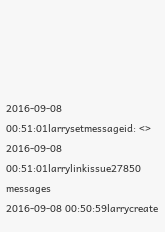2016-09-08 00:51:01larrysetmessageid: <>
2016-09-08 00:51:01larrylinkissue27850 messages
2016-09-08 00:50:59larrycreate